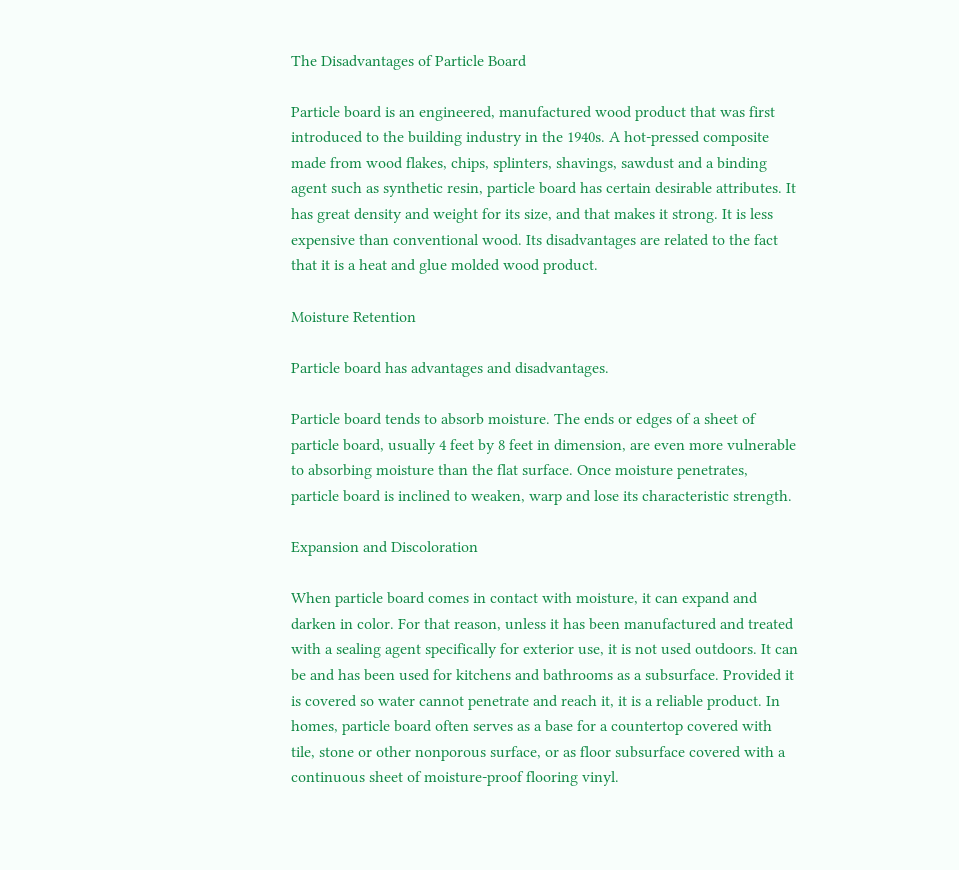The Disadvantages of Particle Board

Particle board is an engineered, manufactured wood product that was first introduced to the building industry in the 1940s. A hot-pressed composite made from wood flakes, chips, splinters, shavings, sawdust and a binding agent such as synthetic resin, particle board has certain desirable attributes. It has great density and weight for its size, and that makes it strong. It is less expensive than conventional wood. Its disadvantages are related to the fact that it is a heat and glue molded wood product.

Moisture Retention

Particle board has advantages and disadvantages.

Particle board tends to absorb moisture. The ends or edges of a sheet of particle board, usually 4 feet by 8 feet in dimension, are even more vulnerable to absorbing moisture than the flat surface. Once moisture penetrates, particle board is inclined to weaken, warp and lose its characteristic strength.

Expansion and Discoloration

When particle board comes in contact with moisture, it can expand and darken in color. For that reason, unless it has been manufactured and treated with a sealing agent specifically for exterior use, it is not used outdoors. It can be and has been used for kitchens and bathrooms as a subsurface. Provided it is covered so water cannot penetrate and reach it, it is a reliable product. In homes, particle board often serves as a base for a countertop covered with tile, stone or other nonporous surface, or as floor subsurface covered with a continuous sheet of moisture-proof flooring vinyl.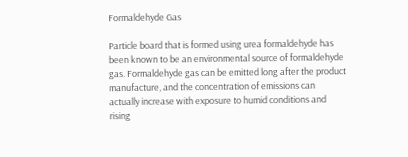Formaldehyde Gas

Particle board that is formed using urea formaldehyde has been known to be an environmental source of formaldehyde gas. Formaldehyde gas can be emitted long after the product manufacture, and the concentration of emissions can actually increase with exposure to humid conditions and rising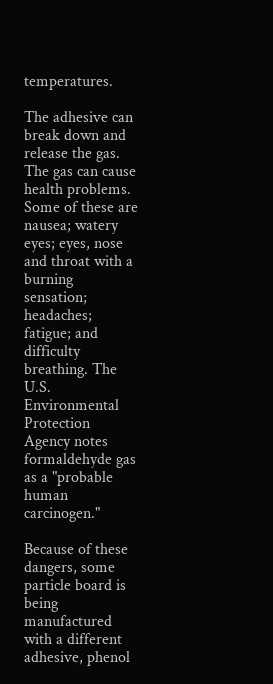temperatures.

The adhesive can break down and release the gas. The gas can cause health problems. Some of these are nausea; watery eyes; eyes, nose and throat with a burning sensation; headaches; fatigue; and difficulty breathing. The U.S. Environmental Protection Agency notes formaldehyde gas as a "probable human carcinogen."

Because of these dangers, some particle board is being manufactured with a different adhesive, phenol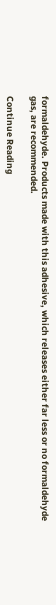formaldehyde. Products made with this adhesive, which releases either far less or no formaldehyde gas, are recommended.

Continue Reading